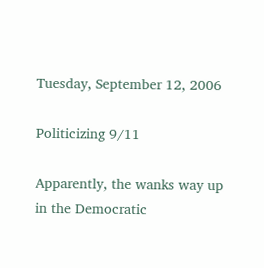Tuesday, September 12, 2006

Politicizing 9/11

Apparently, the wanks way up in the Democratic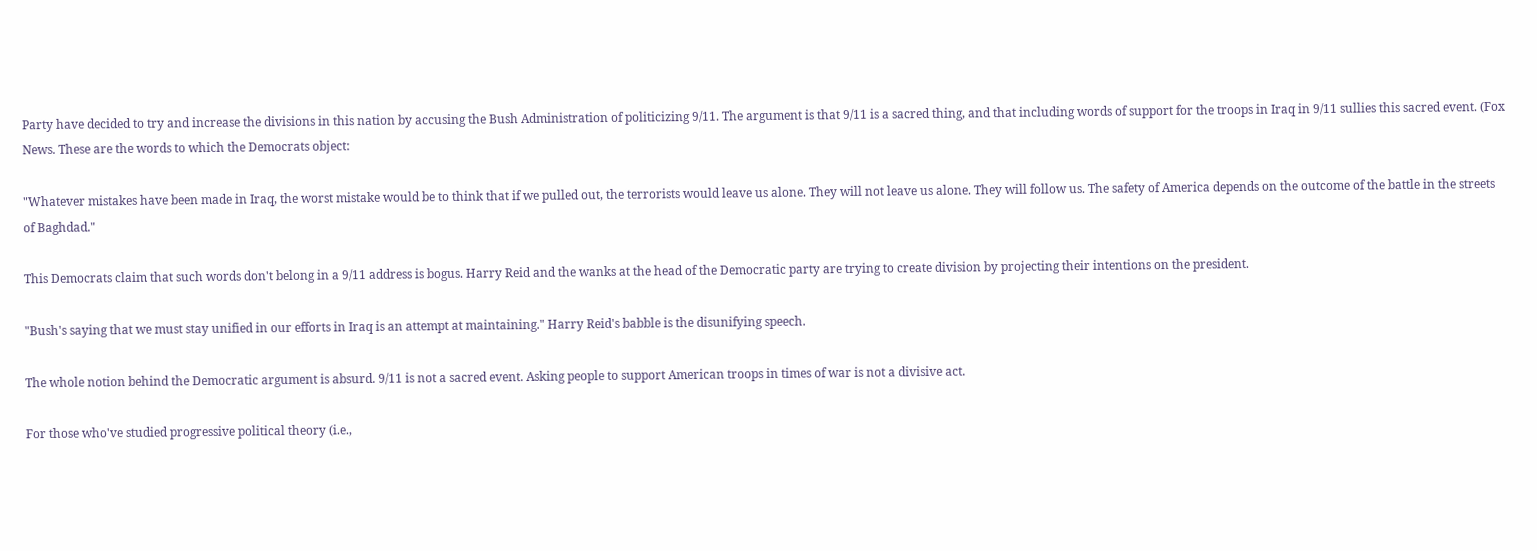Party have decided to try and increase the divisions in this nation by accusing the Bush Administration of politicizing 9/11. The argument is that 9/11 is a sacred thing, and that including words of support for the troops in Iraq in 9/11 sullies this sacred event. (Fox News. These are the words to which the Democrats object:

"Whatever mistakes have been made in Iraq, the worst mistake would be to think that if we pulled out, the terrorists would leave us alone. They will not leave us alone. They will follow us. The safety of America depends on the outcome of the battle in the streets of Baghdad."

This Democrats claim that such words don't belong in a 9/11 address is bogus. Harry Reid and the wanks at the head of the Democratic party are trying to create division by projecting their intentions on the president.

"Bush's saying that we must stay unified in our efforts in Iraq is an attempt at maintaining." Harry Reid's babble is the disunifying speech.

The whole notion behind the Democratic argument is absurd. 9/11 is not a sacred event. Asking people to support American troops in times of war is not a divisive act.

For those who've studied progressive political theory (i.e.,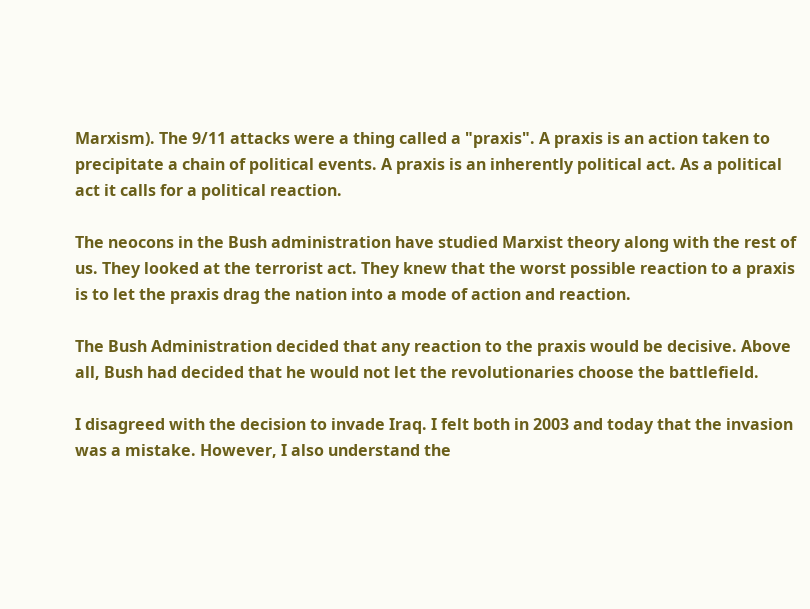Marxism). The 9/11 attacks were a thing called a "praxis". A praxis is an action taken to precipitate a chain of political events. A praxis is an inherently political act. As a political act it calls for a political reaction.

The neocons in the Bush administration have studied Marxist theory along with the rest of us. They looked at the terrorist act. They knew that the worst possible reaction to a praxis is to let the praxis drag the nation into a mode of action and reaction.

The Bush Administration decided that any reaction to the praxis would be decisive. Above all, Bush had decided that he would not let the revolutionaries choose the battlefield.

I disagreed with the decision to invade Iraq. I felt both in 2003 and today that the invasion was a mistake. However, I also understand the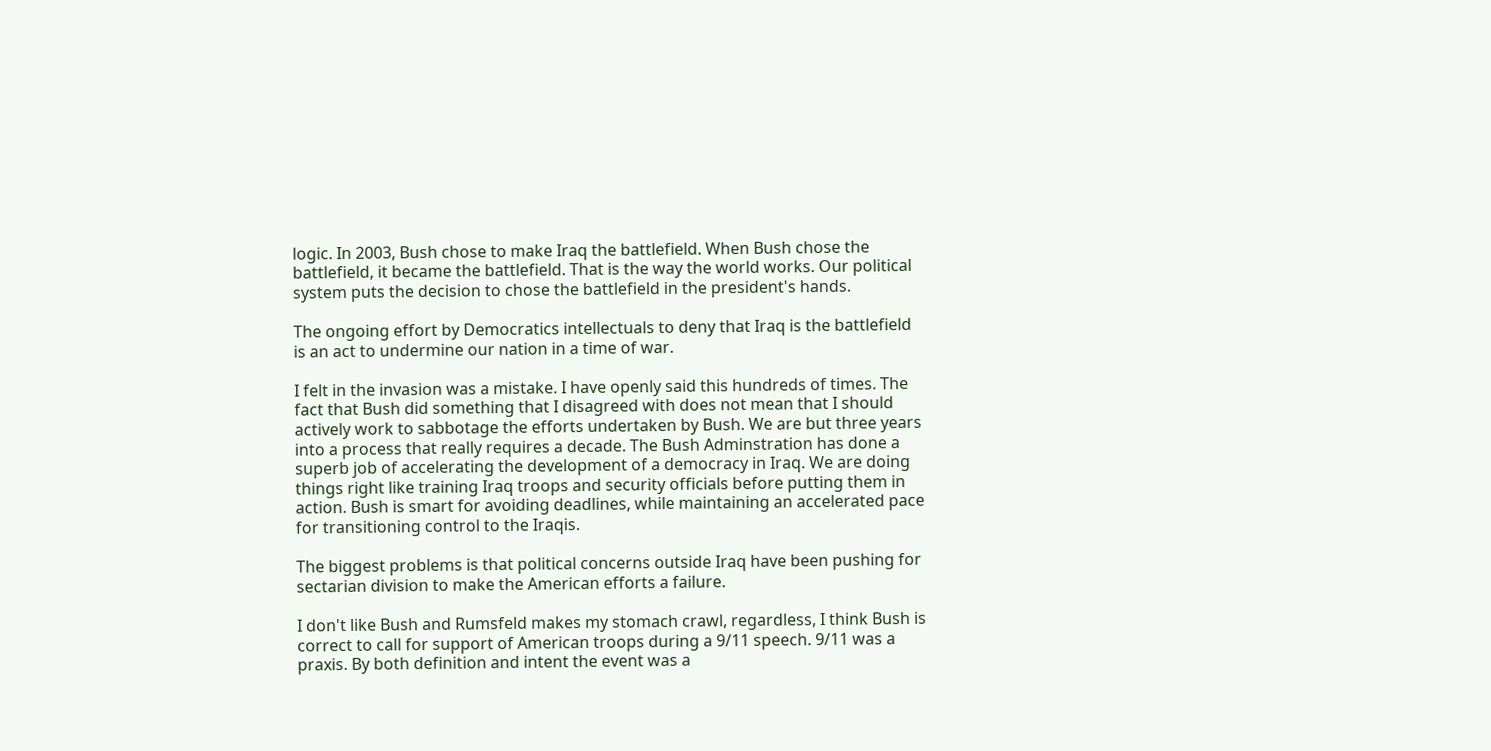logic. In 2003, Bush chose to make Iraq the battlefield. When Bush chose the battlefield, it became the battlefield. That is the way the world works. Our political system puts the decision to chose the battlefield in the president's hands.

The ongoing effort by Democratics intellectuals to deny that Iraq is the battlefield is an act to undermine our nation in a time of war.

I felt in the invasion was a mistake. I have openly said this hundreds of times. The fact that Bush did something that I disagreed with does not mean that I should actively work to sabbotage the efforts undertaken by Bush. We are but three years into a process that really requires a decade. The Bush Adminstration has done a superb job of accelerating the development of a democracy in Iraq. We are doing things right like training Iraq troops and security officials before putting them in action. Bush is smart for avoiding deadlines, while maintaining an accelerated pace for transitioning control to the Iraqis.

The biggest problems is that political concerns outside Iraq have been pushing for sectarian division to make the American efforts a failure.

I don't like Bush and Rumsfeld makes my stomach crawl, regardless, I think Bush is correct to call for support of American troops during a 9/11 speech. 9/11 was a praxis. By both definition and intent the event was a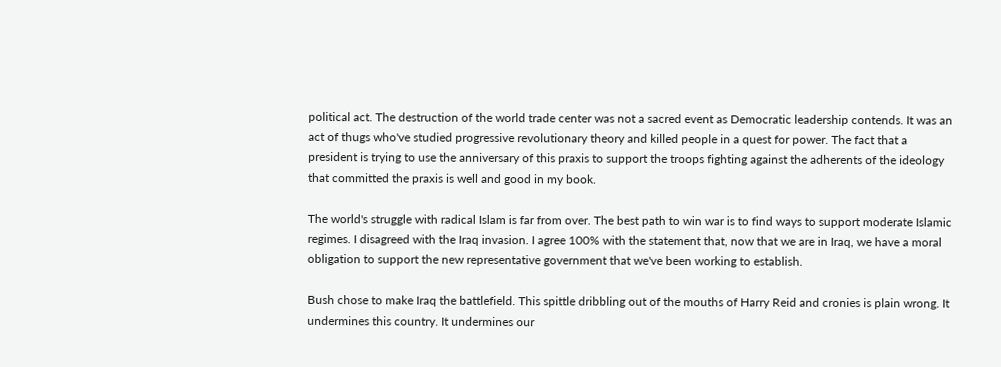political act. The destruction of the world trade center was not a sacred event as Democratic leadership contends. It was an act of thugs who've studied progressive revolutionary theory and killed people in a quest for power. The fact that a president is trying to use the anniversary of this praxis to support the troops fighting against the adherents of the ideology that committed the praxis is well and good in my book.

The world's struggle with radical Islam is far from over. The best path to win war is to find ways to support moderate Islamic regimes. I disagreed with the Iraq invasion. I agree 100% with the statement that, now that we are in Iraq, we have a moral obligation to support the new representative government that we've been working to establish.

Bush chose to make Iraq the battlefield. This spittle dribbling out of the mouths of Harry Reid and cronies is plain wrong. It undermines this country. It undermines our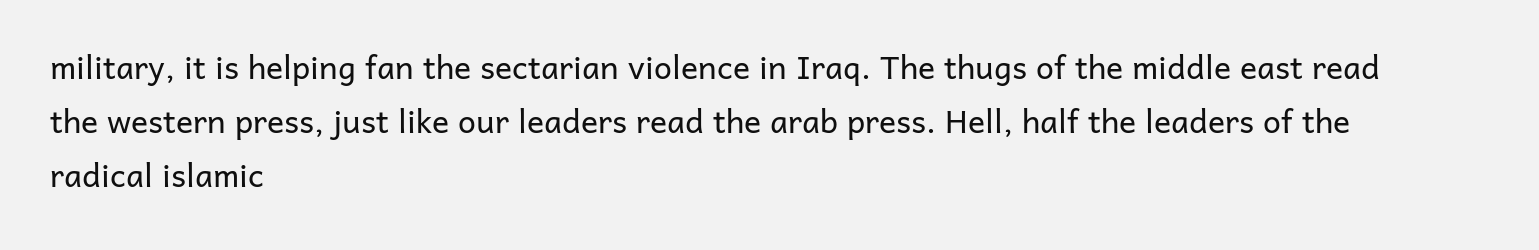military, it is helping fan the sectarian violence in Iraq. The thugs of the middle east read the western press, just like our leaders read the arab press. Hell, half the leaders of the radical islamic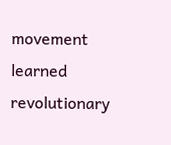movement learned revolutionary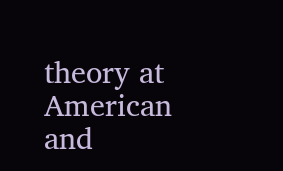theory at American and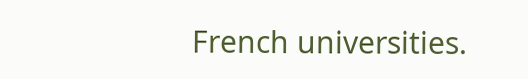French universities.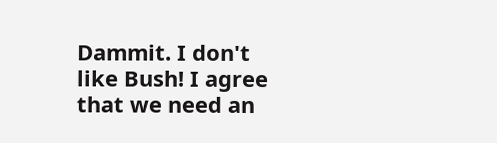Dammit. I don't like Bush! I agree that we need an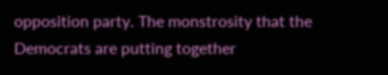opposition party. The monstrosity that the Democrats are putting together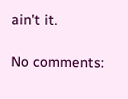ain't it.

No comments: